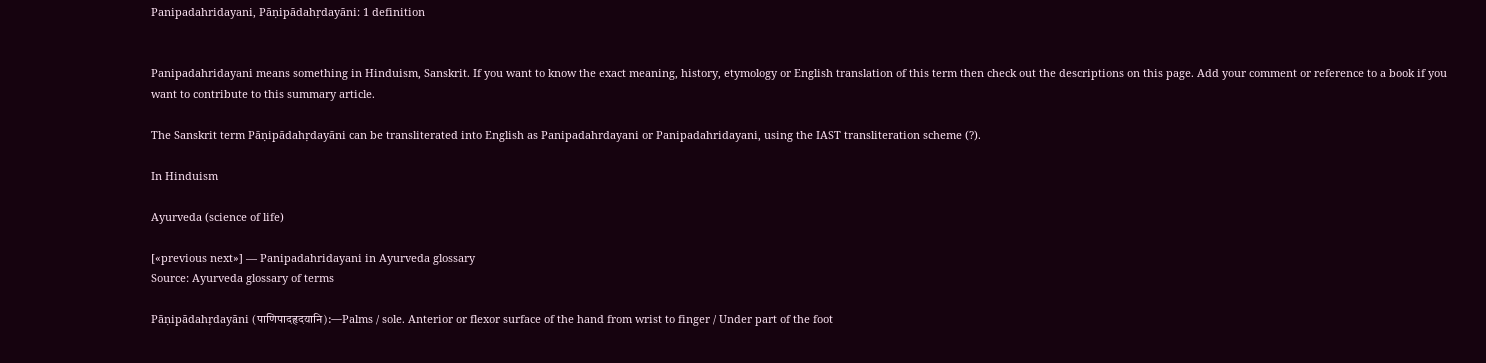Panipadahridayani, Pāṇipādahṛdayāni: 1 definition


Panipadahridayani means something in Hinduism, Sanskrit. If you want to know the exact meaning, history, etymology or English translation of this term then check out the descriptions on this page. Add your comment or reference to a book if you want to contribute to this summary article.

The Sanskrit term Pāṇipādahṛdayāni can be transliterated into English as Panipadahrdayani or Panipadahridayani, using the IAST transliteration scheme (?).

In Hinduism

Ayurveda (science of life)

[«previous next»] — Panipadahridayani in Ayurveda glossary
Source: Ayurveda glossary of terms

Pāṇipādahṛdayāni (पाणिपादहृदयानि):—Palms / sole. Anterior or flexor surface of the hand from wrist to finger / Under part of the foot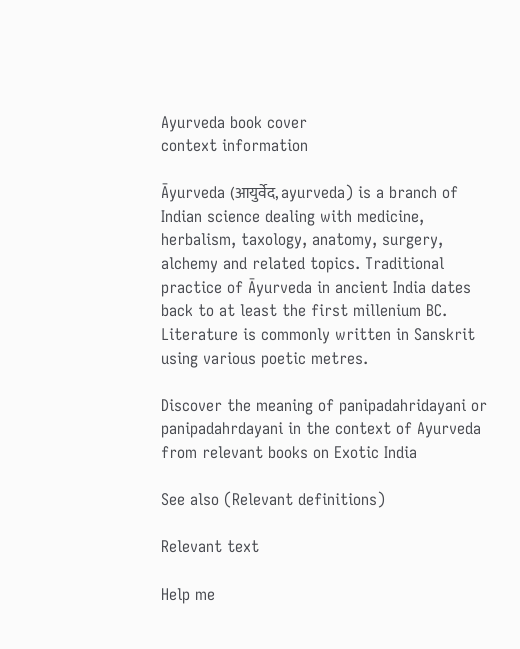Ayurveda book cover
context information

Āyurveda (आयुर्वेद, ayurveda) is a branch of Indian science dealing with medicine, herbalism, taxology, anatomy, surgery, alchemy and related topics. Traditional practice of Āyurveda in ancient India dates back to at least the first millenium BC. Literature is commonly written in Sanskrit using various poetic metres.

Discover the meaning of panipadahridayani or panipadahrdayani in the context of Ayurveda from relevant books on Exotic India

See also (Relevant definitions)

Relevant text

Help me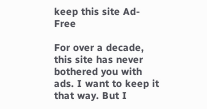keep this site Ad-Free

For over a decade, this site has never bothered you with ads. I want to keep it that way. But I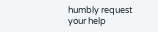humbly request your help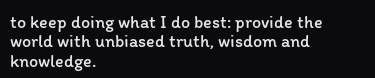to keep doing what I do best: provide the world with unbiased truth, wisdom and knowledge.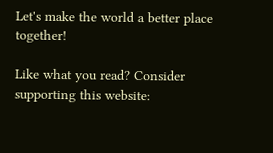Let's make the world a better place together!

Like what you read? Consider supporting this website: